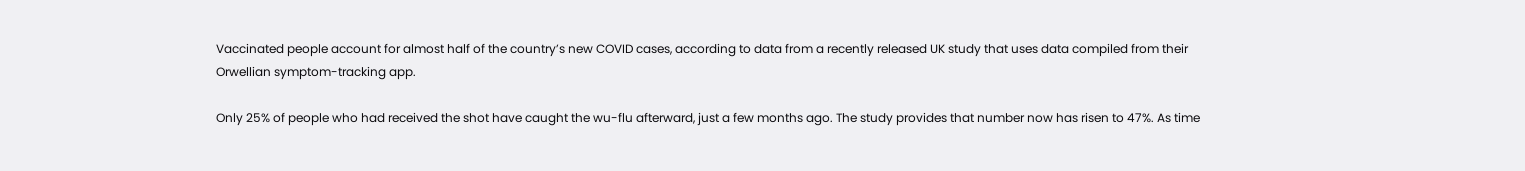Vaccinated people account for almost half of the country’s new COVID cases, according to data from a recently released UK study that uses data compiled from their Orwellian symptom-tracking app.

Only 25% of people who had received the shot have caught the wu-flu afterward, just a few months ago. The study provides that number now has risen to 47%. As time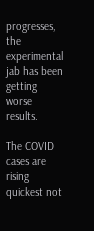progresses, the experimental jab has been getting worse results.

The COVID cases are rising quickest not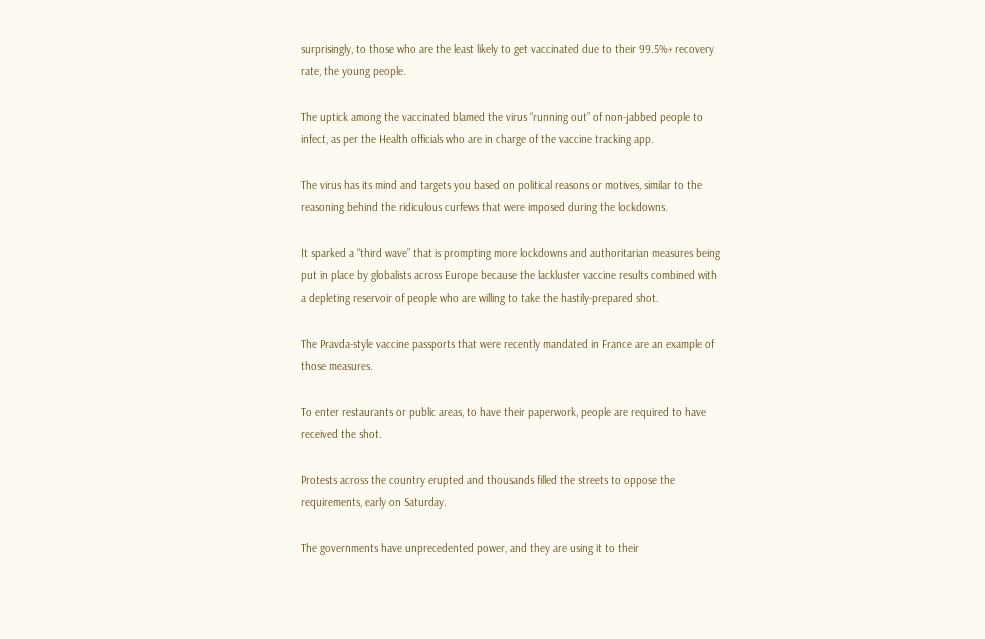surprisingly, to those who are the least likely to get vaccinated due to their 99.5%+ recovery rate, the young people.

The uptick among the vaccinated blamed the virus “running out” of non-jabbed people to infect, as per the Health officials who are in charge of the vaccine tracking app.

The virus has its mind and targets you based on political reasons or motives, similar to the reasoning behind the ridiculous curfews that were imposed during the lockdowns.

It sparked a “third wave” that is prompting more lockdowns and authoritarian measures being put in place by globalists across Europe because the lackluster vaccine results combined with a depleting reservoir of people who are willing to take the hastily-prepared shot.

The Pravda-style vaccine passports that were recently mandated in France are an example of those measures.

To enter restaurants or public areas, to have their paperwork, people are required to have received the shot.

Protests across the country erupted and thousands filled the streets to oppose the requirements, early on Saturday.

The governments have unprecedented power, and they are using it to their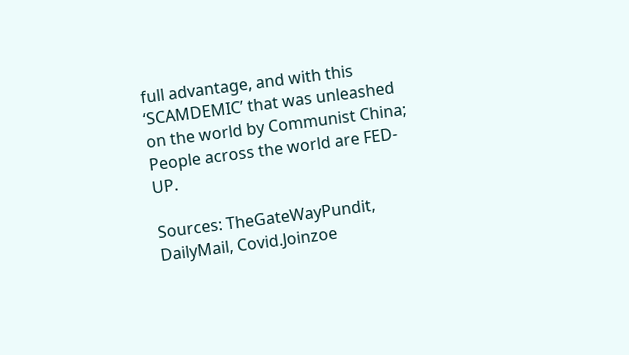full advantage, and with this ‘SCAMDEMIC’ that was unleashed on the world by Communist China; People across the world are FED-UP.

Sources: TheGateWayPundit, DailyMail, Covid.Joinzoe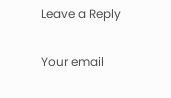Leave a Reply

Your email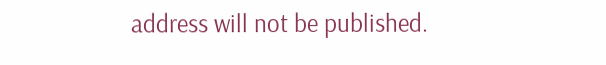address will not be published.